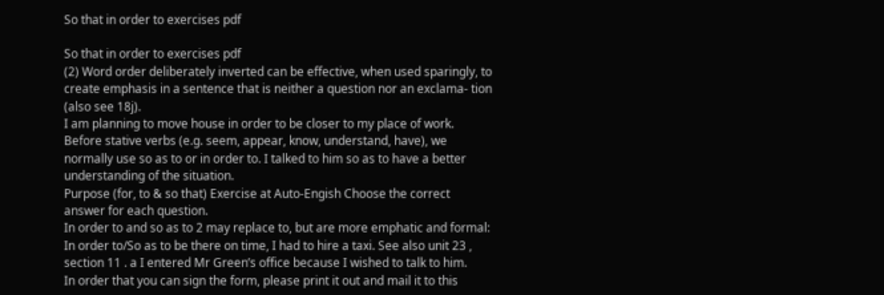So that in order to exercises pdf

So that in order to exercises pdf
(2) Word order deliberately inverted can be effective, when used sparingly, to create emphasis in a sentence that is neither a question nor an exclama- tion (also see 18j).
I am planning to move house in order to be closer to my place of work. Before stative verbs (e.g. seem, appear, know, understand, have), we normally use so as to or in order to. I talked to him so as to have a better understanding of the situation.
Purpose (for, to & so that) Exercise at Auto-Engish Choose the correct answer for each question.
In order to and so as to 2 may replace to, but are more emphatic and formal: In order to/So as to be there on time, I had to hire a taxi. See also unit 23 , section 11 . a I entered Mr Green’s office because I wished to talk to him.
In order that you can sign the form, please print it out and mail it to this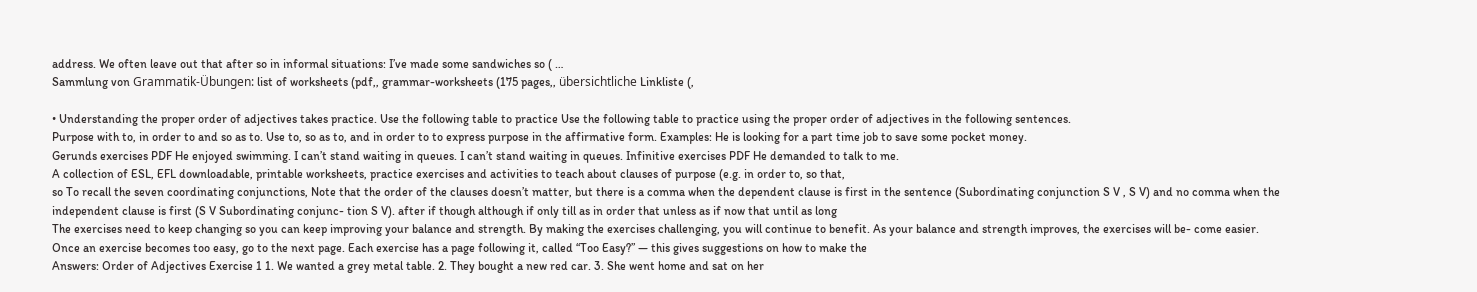address. We often leave out that after so in informal situations: I’ve made some sandwiches so ( …
Sammlung von Grammatik-Übungen: list of worksheets (pdf,, grammar-worksheets (175 pages,, übersichtliche Linkliste (,

• Understanding the proper order of adjectives takes practice. Use the following table to practice Use the following table to practice using the proper order of adjectives in the following sentences.
Purpose with to, in order to and so as to. Use to, so as to, and in order to to express purpose in the affirmative form. Examples: He is looking for a part time job to save some pocket money.
Gerunds exercises PDF He enjoyed swimming. I can’t stand waiting in queues. I can’t stand waiting in queues. Infinitive exercises PDF He demanded to talk to me.
A collection of ESL, EFL downloadable, printable worksheets, practice exercises and activities to teach about clauses of purpose (e.g. in order to, so that,
so To recall the seven coordinating conjunctions, Note that the order of the clauses doesn’t matter, but there is a comma when the dependent clause is first in the sentence (Subordinating conjunction S V , S V) and no comma when the independent clause is first (S V Subordinating conjunc- tion S V). after if though although if only till as in order that unless as if now that until as long
The exercises need to keep changing so you can keep improving your balance and strength. By making the exercises challenging, you will continue to benefit. As your balance and strength improves, the exercises will be- come easier. Once an exercise becomes too easy, go to the next page. Each exercise has a page following it, called “Too Easy?” — this gives suggestions on how to make the
Answers: Order of Adjectives Exercise 1 1. We wanted a grey metal table. 2. They bought a new red car. 3. She went home and sat on her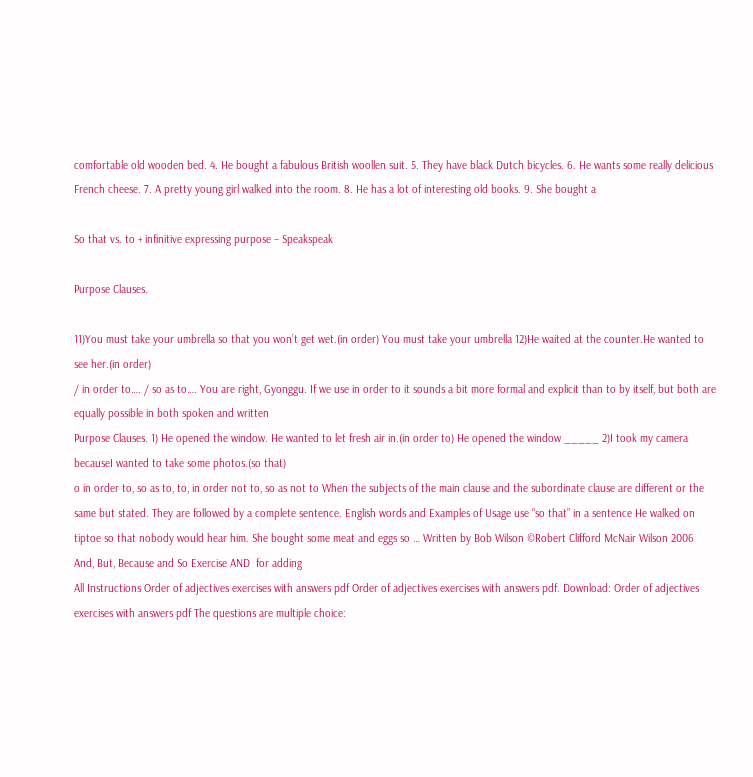comfortable old wooden bed. 4. He bought a fabulous British woollen suit. 5. They have black Dutch bicycles. 6. He wants some really delicious French cheese. 7. A pretty young girl walked into the room. 8. He has a lot of interesting old books. 9. She bought a

So that vs. to + infinitive expressing purpose – Speakspeak

Purpose Clauses.

11)You must take your umbrella so that you won’t get wet.(in order) You must take your umbrella 12)He waited at the counter.He wanted to see her.(in order)
/ in order to…. / so as to…. You are right, Gyonggu. If we use in order to it sounds a bit more formal and explicit than to by itself, but both are equally possible in both spoken and written
Purpose Clauses. 1) He opened the window. He wanted to let fresh air in.(in order to) He opened the window _____ 2)I took my camera becauseI wanted to take some photos.(so that)
o in order to, so as to, to, in order not to, so as not to When the subjects of the main clause and the subordinate clause are different or the same but stated. They are followed by a complete sentence. English words and Examples of Usage use “so that” in a sentence He walked on tiptoe so that nobody would hear him. She bought some meat and eggs so … Written by Bob Wilson ©Robert Clifford McNair Wilson 2006 And, But, Because and So Exercise AND  for adding
All Instructions Order of adjectives exercises with answers pdf Order of adjectives exercises with answers pdf. Download: Order of adjectives exercises with answers pdf The questions are multiple choice: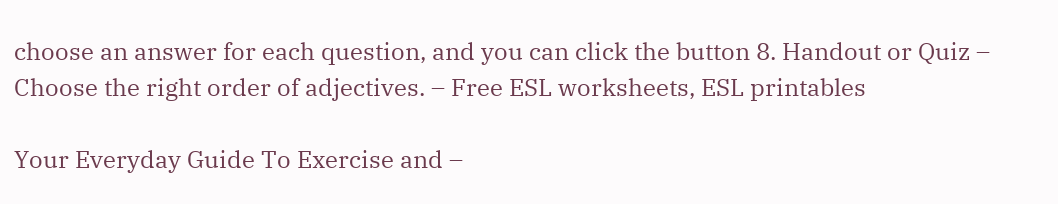choose an answer for each question, and you can click the button 8. Handout or Quiz – Choose the right order of adjectives. – Free ESL worksheets, ESL printables

Your Everyday Guide To Exercise and –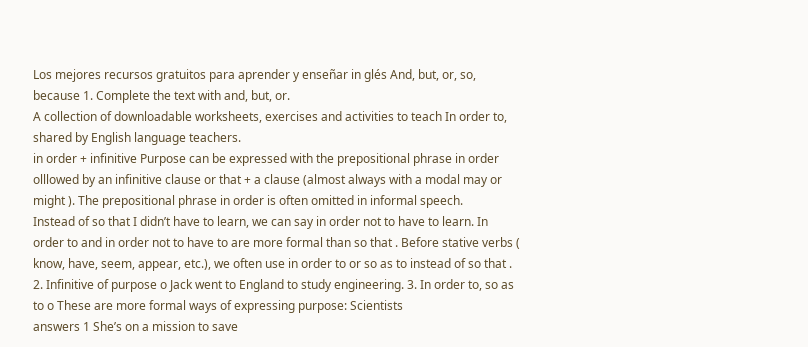Los mejores recursos gratuitos para aprender y enseñar in glés And, but, or, so, because 1. Complete the text with and, but, or.
A collection of downloadable worksheets, exercises and activities to teach In order to, shared by English language teachers.
in order + infinitive Purpose can be expressed with the prepositional phrase in order olllowed by an infinitive clause or that + a clause (almost always with a modal may or might ). The prepositional phrase in order is often omitted in informal speech.
Instead of so that I didn’t have to learn, we can say in order not to have to learn. In order to and in order not to have to are more formal than so that . Before stative verbs ( know, have, seem, appear, etc.), we often use in order to or so as to instead of so that .
2. Infinitive of purpose o Jack went to England to study engineering. 3. In order to, so as to o These are more formal ways of expressing purpose: Scientists
answers 1 She’s on a mission to save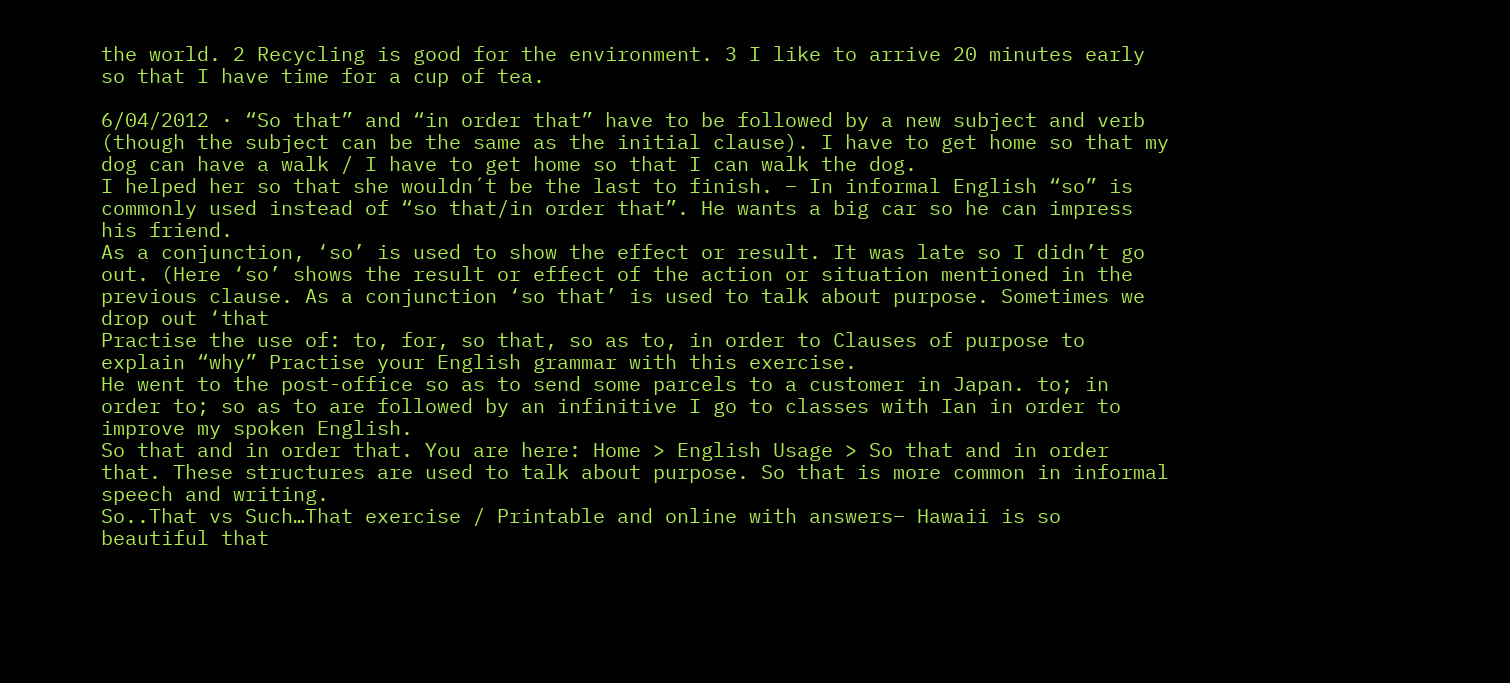the world. 2 Recycling is good for the environment. 3 I like to arrive 20 minutes early so that I have time for a cup of tea.

6/04/2012 · “So that” and “in order that” have to be followed by a new subject and verb (though the subject can be the same as the initial clause). I have to get home so that my dog can have a walk / I have to get home so that I can walk the dog.
I helped her so that she wouldn´t be the last to finish. – In informal English “so” is commonly used instead of “so that/in order that”. He wants a big car so he can impress his friend.
As a conjunction, ‘so’ is used to show the effect or result. It was late so I didn’t go out. (Here ‘so’ shows the result or effect of the action or situation mentioned in the previous clause. As a conjunction ‘so that’ is used to talk about purpose. Sometimes we drop out ‘that
Practise the use of: to, for, so that, so as to, in order to Clauses of purpose to explain “why” Practise your English grammar with this exercise.
He went to the post-office so as to send some parcels to a customer in Japan. to; in order to; so as to are followed by an infinitive I go to classes with Ian in order to improve my spoken English.
So that and in order that. You are here: Home > English Usage > So that and in order that. These structures are used to talk about purpose. So that is more common in informal speech and writing.
So..That vs Such…That exercise / Printable and online with answers– Hawaii is so beautiful that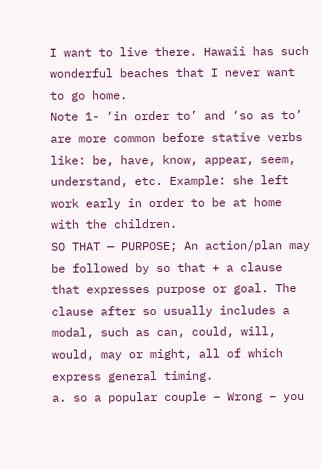I want to live there. Hawaii has such wonderful beaches that I never want to go home.
Note 1- ‘in order to’ and ‘so as to’ are more common before stative verbs like: be, have, know, appear, seem, understand, etc. Example: she left work early in order to be at home with the children.
SO THAT — PURPOSE; An action/plan may be followed by so that + a clause that expresses purpose or goal. The clause after so usually includes a modal, such as can, could, will, would, may or might, all of which express general timing.
a. so a popular couple – Wrong – you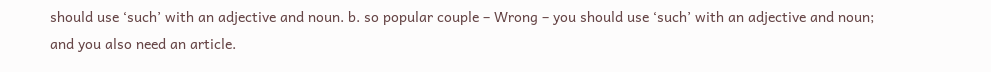should use ‘such’ with an adjective and noun. b. so popular couple – Wrong – you should use ‘such’ with an adjective and noun; and you also need an article.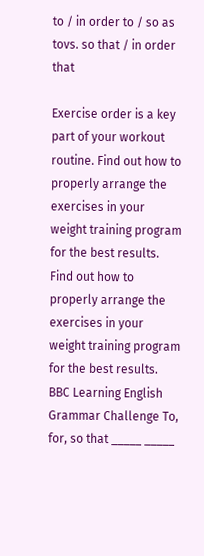to / in order to / so as tovs. so that / in order that

Exercise order is a key part of your workout routine. Find out how to properly arrange the exercises in your weight training program for the best results. Find out how to properly arrange the exercises in your weight training program for the best results.
BBC Learning English Grammar Challenge To, for, so that _____ _____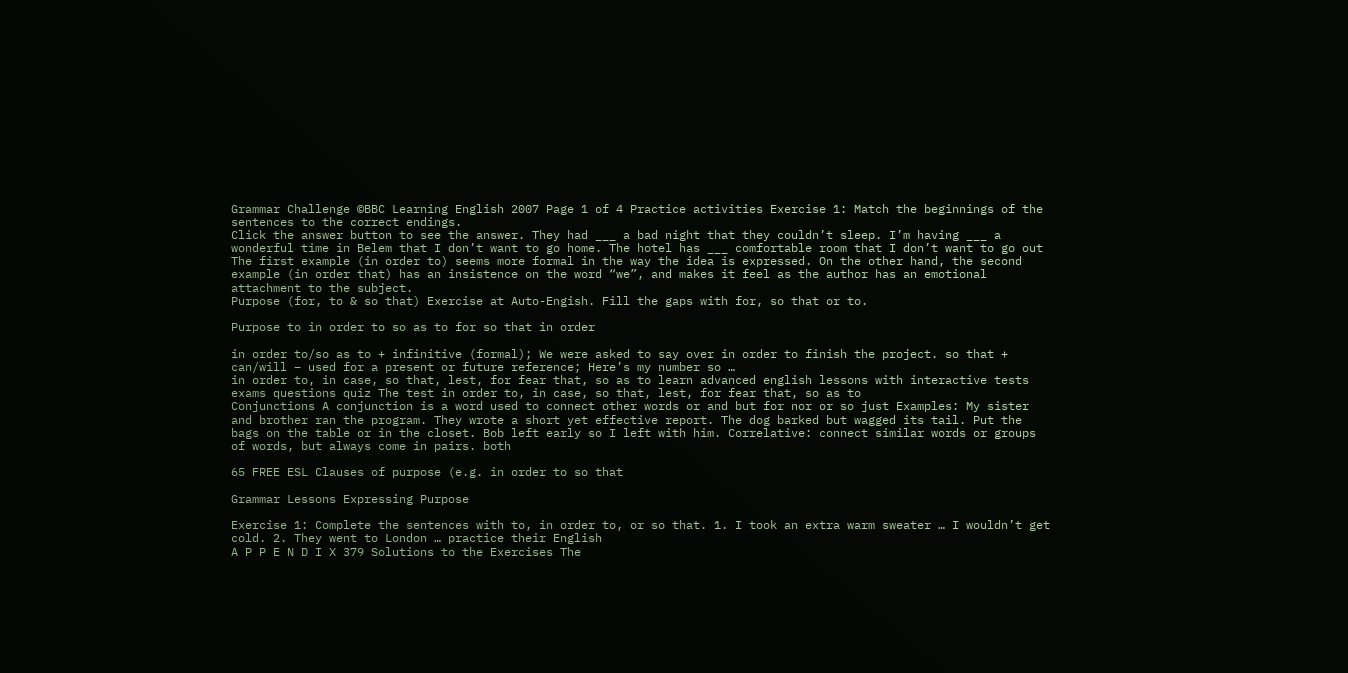Grammar Challenge ©BBC Learning English 2007 Page 1 of 4 Practice activities Exercise 1: Match the beginnings of the sentences to the correct endings.
Click the answer button to see the answer. They had ___ a bad night that they couldn’t sleep. I’m having ___ a wonderful time in Belem that I don’t want to go home. The hotel has ___ comfortable room that I don’t want to go out
The first example (in order to) seems more formal in the way the idea is expressed. On the other hand, the second example (in order that) has an insistence on the word “we”, and makes it feel as the author has an emotional attachment to the subject.
Purpose (for, to & so that) Exercise at Auto-Engish. Fill the gaps with for, so that or to.

Purpose to in order to so as to for so that in order

in order to/so as to + infinitive (formal); We were asked to say over in order to finish the project. so that + can/will – used for a present or future reference; Here’s my number so …
in order to, in case, so that, lest, for fear that, so as to learn advanced english lessons with interactive tests exams questions quiz The test in order to, in case, so that, lest, for fear that, so as to
Conjunctions A conjunction is a word used to connect other words or and but for nor or so just Examples: My sister and brother ran the program. They wrote a short yet effective report. The dog barked but wagged its tail. Put the bags on the table or in the closet. Bob left early so I left with him. Correlative: connect similar words or groups of words, but always come in pairs. both

65 FREE ESL Clauses of purpose (e.g. in order to so that

Grammar Lessons Expressing Purpose

Exercise 1: Complete the sentences with to, in order to, or so that. 1. I took an extra warm sweater … I wouldn’t get cold. 2. They went to London … practice their English
A P P E N D I X 379 Solutions to the Exercises The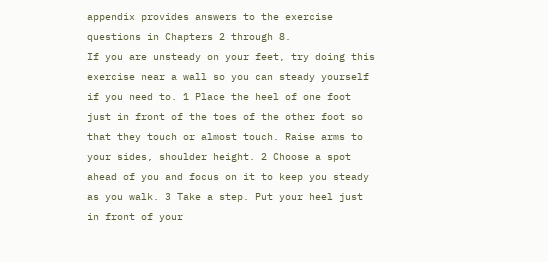appendix provides answers to the exercise questions in Chapters 2 through 8.
If you are unsteady on your feet, try doing this exercise near a wall so you can steady yourself if you need to. 1 Place the heel of one foot just in front of the toes of the other foot so that they touch or almost touch. Raise arms to your sides, shoulder height. 2 Choose a spot ahead of you and focus on it to keep you steady as you walk. 3 Take a step. Put your heel just in front of your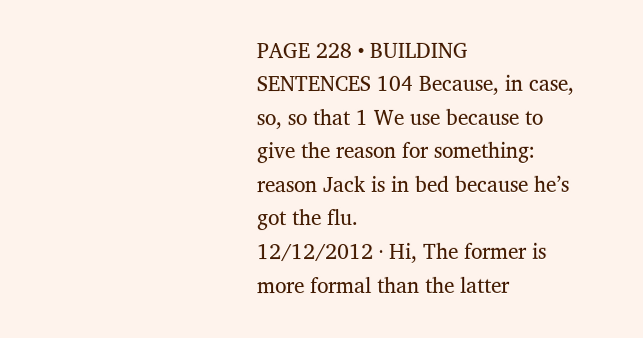PAGE 228 • BUILDING SENTENCES 104 Because, in case, so, so that 1 We use because to give the reason for something: reason Jack is in bed because he’s got the flu.
12/12/2012 · Hi, The former is more formal than the latter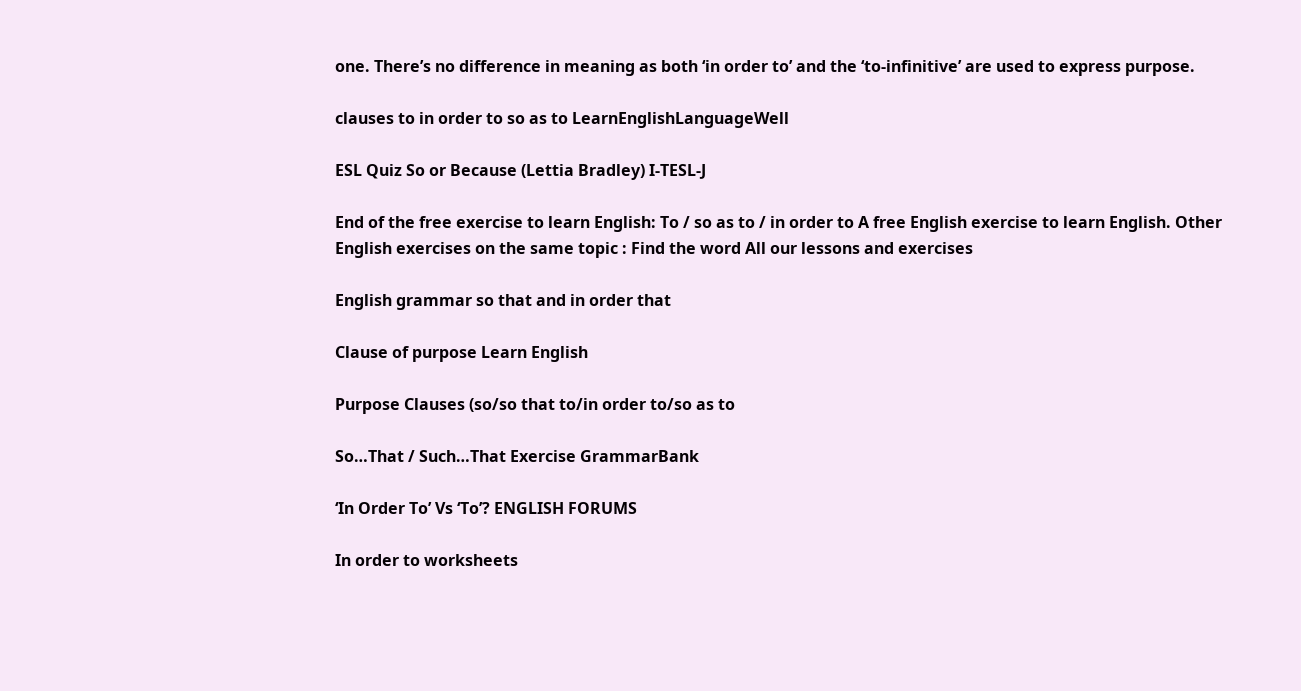one. There’s no difference in meaning as both ‘in order to’ and the ‘to-infinitive’ are used to express purpose.

clauses to in order to so as to LearnEnglishLanguageWell

ESL Quiz So or Because (Lettia Bradley) I-TESL-J

End of the free exercise to learn English: To / so as to / in order to A free English exercise to learn English. Other English exercises on the same topic : Find the word All our lessons and exercises

English grammar so that and in order that

Clause of purpose Learn English

Purpose Clauses (so/so that to/in order to/so as to

So…That / Such…That Exercise GrammarBank

‘In Order To’ Vs ‘To’? ENGLISH FORUMS

In order to worksheets